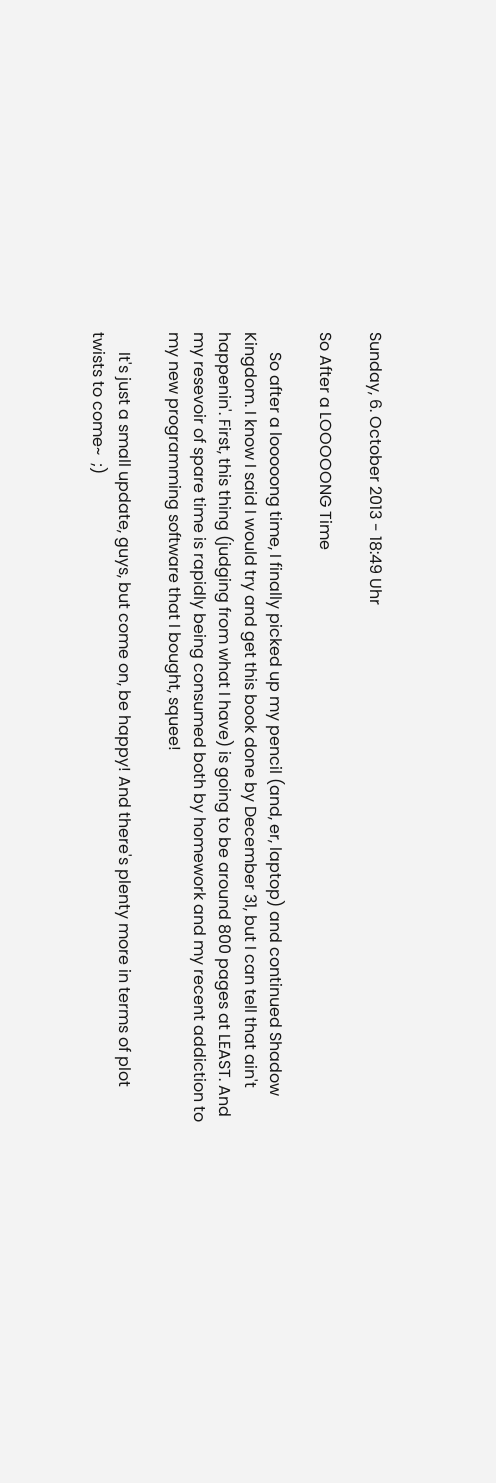Sunday, 6. October 2013 - 18:49 Uhr

So After a LOOOOONG Time

     So after a looooong time, I finally picked up my pencil (and, er, laptop) and continued Shadow Kingdom. I know I said I would try and get this book done by December 31, but I can tell that ain't happenin'. First, this thing (judging from what I have) is going to be around 800 pages at LEAST. And my resevoir of spare time is rapidly being consumed both by homework and my recent addiction to my new programming software that I bought, squee!

     It's just a small update, guys, but come on, be happy! And there's plenty more in terms of plot twists to come~  ;)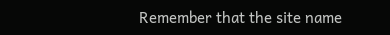Remember that the site name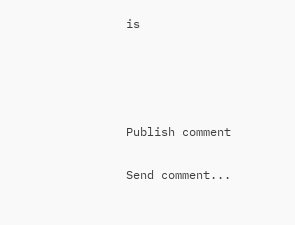is




Publish comment

Send comment...